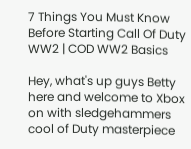7 Things You Must Know Before Starting Call Of Duty WW2 | COD WW2 Basics

Hey, what's up guys Betty here and welcome to Xbox on with sledgehammers cool of Duty masterpiece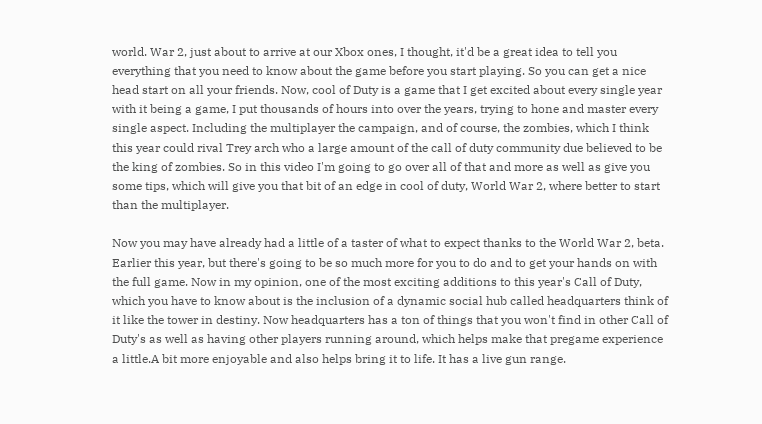world. War 2, just about to arrive at our Xbox ones, I thought, it'd be a great idea to tell you everything that you need to know about the game before you start playing. So you can get a nice head start on all your friends. Now, cool of Duty is a game that I get excited about every single year with it being a game, I put thousands of hours into over the years, trying to hone and master every single aspect. Including the multiplayer the campaign, and of course, the zombies, which I think this year could rival Trey arch who a large amount of the call of duty community due believed to be the king of zombies. So in this video I'm going to go over all of that and more as well as give you some tips, which will give you that bit of an edge in cool of duty, World War 2, where better to start than the multiplayer.

Now you may have already had a little of a taster of what to expect thanks to the World War 2, beta. Earlier this year, but there's going to be so much more for you to do and to get your hands on with the full game. Now in my opinion, one of the most exciting additions to this year's Call of Duty, which you have to know about is the inclusion of a dynamic social hub called headquarters think of it like the tower in destiny. Now headquarters has a ton of things that you won't find in other Call of Duty's as well as having other players running around, which helps make that pregame experience a little.A bit more enjoyable and also helps bring it to life. It has a live gun range.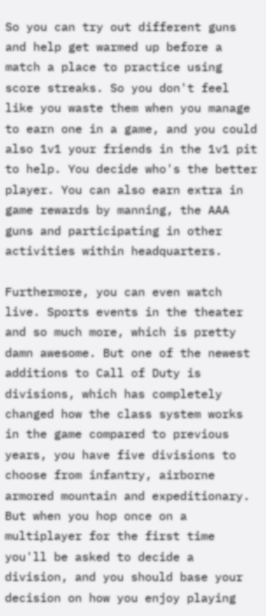So you can try out different guns and help get warmed up before a match a place to practice using score streaks. So you don't feel like you waste them when you manage to earn one in a game, and you could also 1v1 your friends in the 1v1 pit to help. You decide who's the better player. You can also earn extra in game rewards by manning, the AAA guns and participating in other activities within headquarters.

Furthermore, you can even watch live. Sports events in the theater and so much more, which is pretty damn awesome. But one of the newest additions to Call of Duty is divisions, which has completely changed how the class system works in the game compared to previous years, you have five divisions to choose from infantry, airborne armored mountain and expeditionary. But when you hop once on a multiplayer for the first time you'll be asked to decide a division, and you should base your decision on how you enjoy playing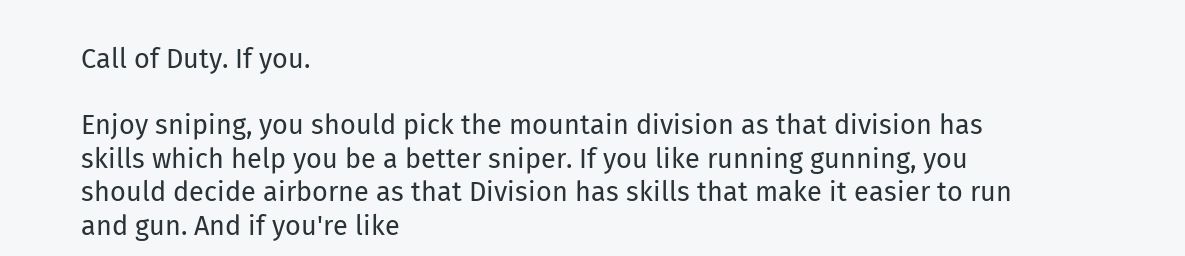Call of Duty. If you.

Enjoy sniping, you should pick the mountain division as that division has skills which help you be a better sniper. If you like running gunning, you should decide airborne as that Division has skills that make it easier to run and gun. And if you're like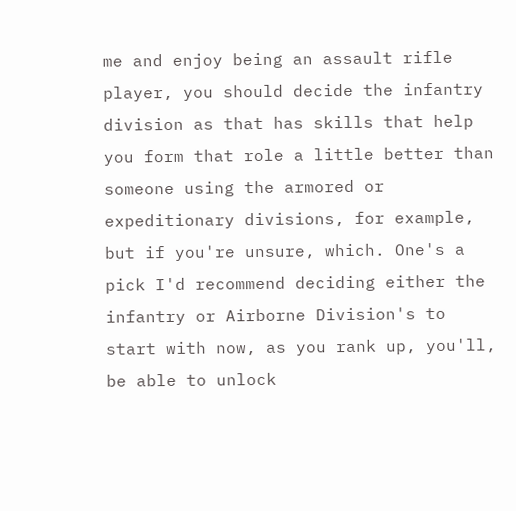me and enjoy being an assault rifle player, you should decide the infantry division as that has skills that help you form that role a little better than someone using the armored or expeditionary divisions, for example, but if you're unsure, which. One's a pick I'd recommend deciding either the infantry or Airborne Division's to start with now, as you rank up, you'll, be able to unlock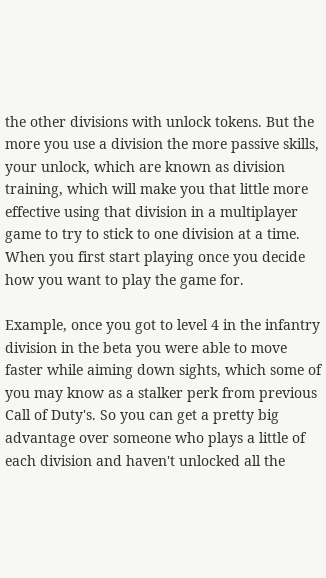the other divisions with unlock tokens. But the more you use a division the more passive skills, your unlock, which are known as division training, which will make you that little more effective using that division in a multiplayer game to try to stick to one division at a time. When you first start playing once you decide how you want to play the game for.

Example, once you got to level 4 in the infantry division in the beta you were able to move faster while aiming down sights, which some of you may know as a stalker perk from previous Call of Duty's. So you can get a pretty big advantage over someone who plays a little of each division and haven't unlocked all the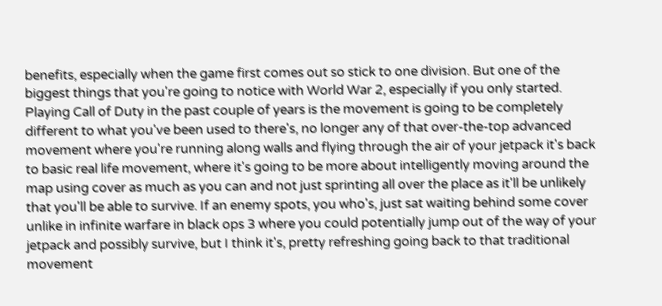benefits, especially when the game first comes out so stick to one division. But one of the biggest things that you're going to notice with World War 2, especially if you only started. Playing Call of Duty in the past couple of years is the movement is going to be completely different to what you've been used to there's, no longer any of that over-the-top advanced movement where you're running along walls and flying through the air of your jetpack it's back to basic real life movement, where it's going to be more about intelligently moving around the map using cover as much as you can and not just sprinting all over the place as it'll be unlikely that you'll be able to survive. If an enemy spots, you who's, just sat waiting behind some cover unlike in infinite warfare in black ops 3 where you could potentially jump out of the way of your jetpack and possibly survive, but I think it's, pretty refreshing going back to that traditional movement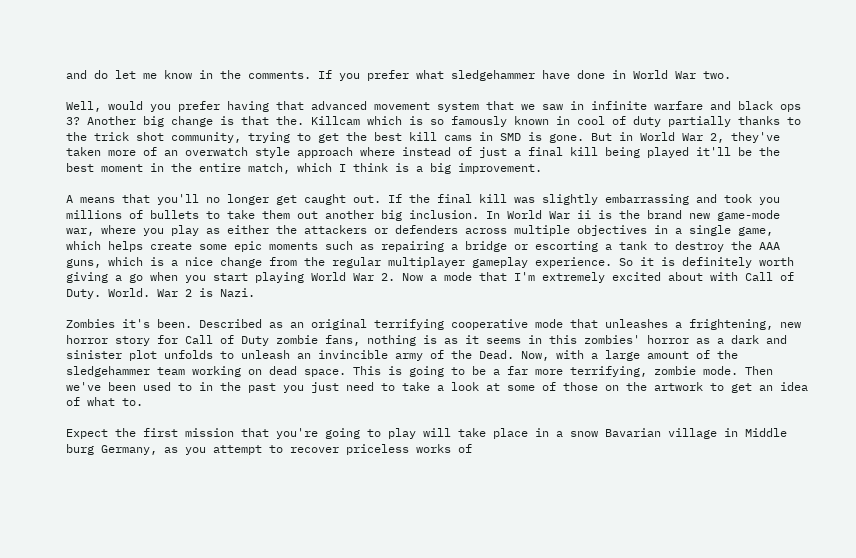and do let me know in the comments. If you prefer what sledgehammer have done in World War two.

Well, would you prefer having that advanced movement system that we saw in infinite warfare and black ops 3? Another big change is that the. Killcam which is so famously known in cool of duty partially thanks to the trick shot community, trying to get the best kill cams in SMD is gone. But in World War 2, they've taken more of an overwatch style approach where instead of just a final kill being played it'll be the best moment in the entire match, which I think is a big improvement.

A means that you'll no longer get caught out. If the final kill was slightly embarrassing and took you millions of bullets to take them out another big inclusion. In World War ii is the brand new game-mode war, where you play as either the attackers or defenders across multiple objectives in a single game, which helps create some epic moments such as repairing a bridge or escorting a tank to destroy the AAA guns, which is a nice change from the regular multiplayer gameplay experience. So it is definitely worth giving a go when you start playing World War 2. Now a mode that I'm extremely excited about with Call of Duty. World. War 2 is Nazi.

Zombies it's been. Described as an original terrifying cooperative mode that unleashes a frightening, new horror story for Call of Duty zombie fans, nothing is as it seems in this zombies' horror as a dark and sinister plot unfolds to unleash an invincible army of the Dead. Now, with a large amount of the sledgehammer team working on dead space. This is going to be a far more terrifying, zombie mode. Then we've been used to in the past you just need to take a look at some of those on the artwork to get an idea of what to.

Expect the first mission that you're going to play will take place in a snow Bavarian village in Middle burg Germany, as you attempt to recover priceless works of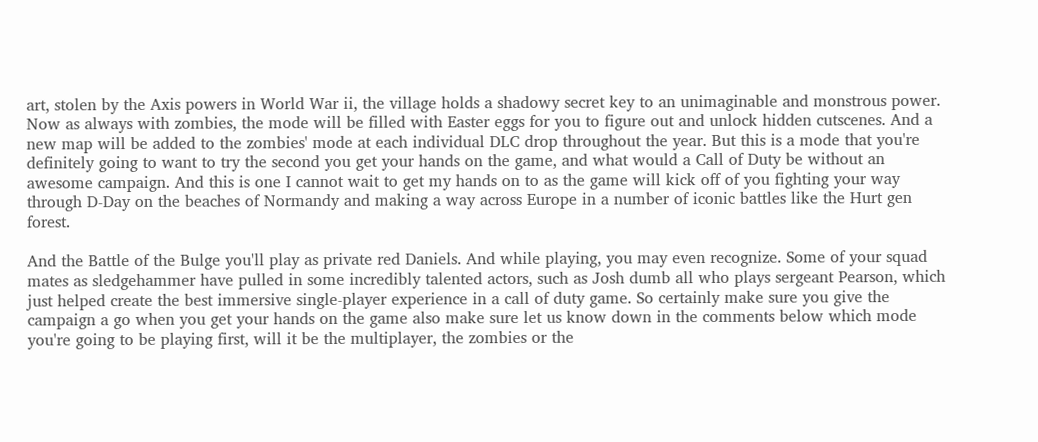art, stolen by the Axis powers in World War ii, the village holds a shadowy secret key to an unimaginable and monstrous power. Now as always with zombies, the mode will be filled with Easter eggs for you to figure out and unlock hidden cutscenes. And a new map will be added to the zombies' mode at each individual DLC drop throughout the year. But this is a mode that you're definitely going to want to try the second you get your hands on the game, and what would a Call of Duty be without an awesome campaign. And this is one I cannot wait to get my hands on to as the game will kick off of you fighting your way through D-Day on the beaches of Normandy and making a way across Europe in a number of iconic battles like the Hurt gen forest.

And the Battle of the Bulge you'll play as private red Daniels. And while playing, you may even recognize. Some of your squad mates as sledgehammer have pulled in some incredibly talented actors, such as Josh dumb all who plays sergeant Pearson, which just helped create the best immersive single-player experience in a call of duty game. So certainly make sure you give the campaign a go when you get your hands on the game also make sure let us know down in the comments below which mode you're going to be playing first, will it be the multiplayer, the zombies or the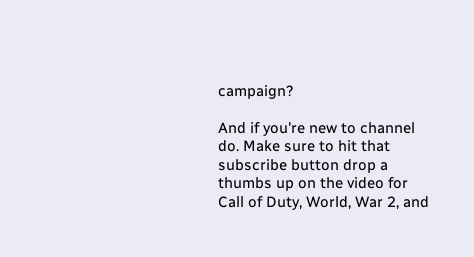campaign?

And if you're new to channel do. Make sure to hit that subscribe button drop a thumbs up on the video for Call of Duty, World, War 2, and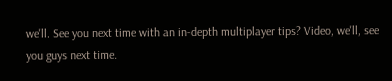we'll. See you next time with an in-depth multiplayer tips? Video, we'll, see you guys next time.